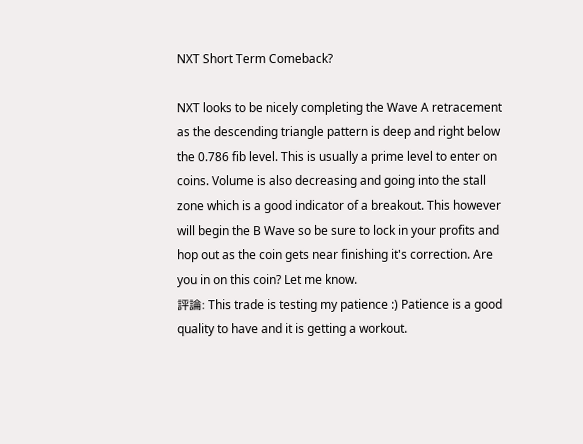NXT Short Term Comeback?

NXT looks to be nicely completing the Wave A retracement as the descending triangle pattern is deep and right below the 0.786 fib level. This is usually a prime level to enter on coins. Volume is also decreasing and going into the stall zone which is a good indicator of a breakout. This however will begin the B Wave so be sure to lock in your profits and hop out as the coin gets near finishing it's correction. Are you in on this coin? Let me know.
評論: This trade is testing my patience :) Patience is a good quality to have and it is getting a workout.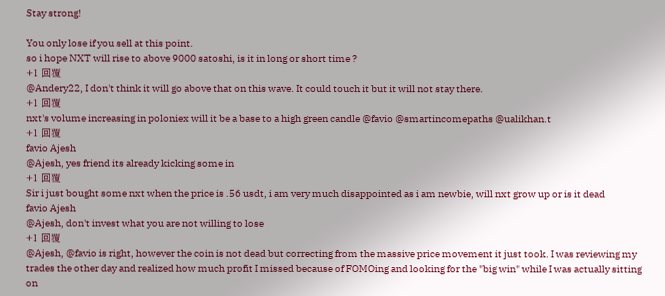Stay strong!

You only lose if you sell at this point.
so i hope NXT will rise to above 9000 satoshi, is it in long or short time ?
+1 回覆
@Andery22, I don't think it will go above that on this wave. It could touch it but it will not stay there.
+1 回覆
nxt's volume increasing in poloniex will it be a base to a high green candle @favio @smartincomepaths @ualikhan.t
+1 回覆
favio Ajesh
@Ajesh, yes friend its already kicking some in
+1 回覆
Sir i just bought some nxt when the price is .56 usdt, i am very much disappointed as i am newbie, will nxt grow up or is it dead
favio Ajesh
@Ajesh, don't invest what you are not willing to lose
+1 回覆
@Ajesh, @favio is right, however the coin is not dead but correcting from the massive price movement it just took. I was reviewing my trades the other day and realized how much profit I missed because of FOMOing and looking for the "big win" while I was actually sitting on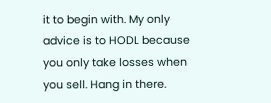it to begin with. My only advice is to HODL because you only take losses when you sell. Hang in there.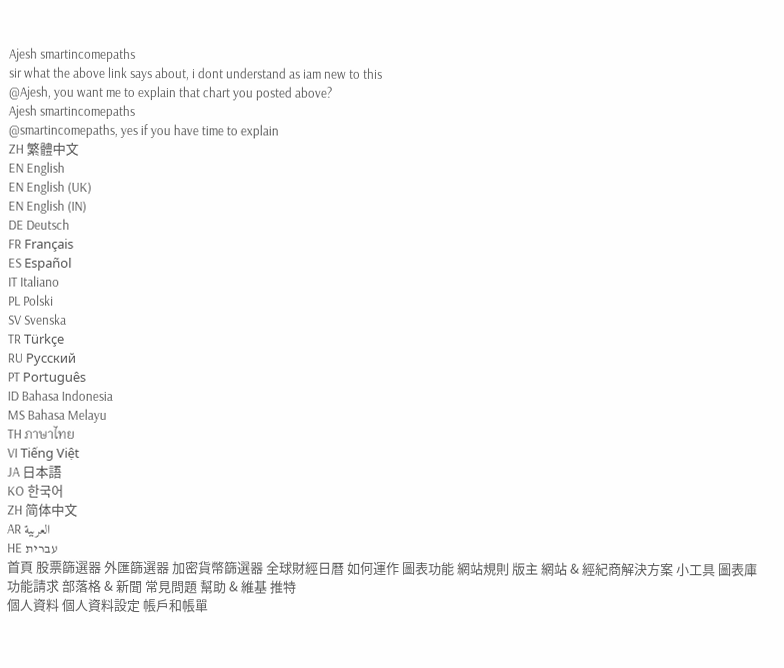Ajesh smartincomepaths
sir what the above link says about, i dont understand as iam new to this
@Ajesh, you want me to explain that chart you posted above?
Ajesh smartincomepaths
@smartincomepaths, yes if you have time to explain
ZH 繁體中文
EN English
EN English (UK)
EN English (IN)
DE Deutsch
FR Français
ES Español
IT Italiano
PL Polski
SV Svenska
TR Türkçe
RU Русский
PT Português
ID Bahasa Indonesia
MS Bahasa Melayu
TH ภาษาไทย
VI Tiếng Việt
JA 日本語
KO 한국어
ZH 简体中文
AR العربية
HE עברית
首頁 股票篩選器 外匯篩選器 加密貨幣篩選器 全球財經日曆 如何運作 圖表功能 網站規則 版主 網站 & 經紀商解決方案 小工具 圖表庫 功能請求 部落格 & 新聞 常見問題 幫助 & 維基 推特
個人資料 個人資料設定 帳戶和帳單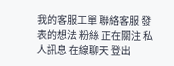我的客服工單 聯絡客服 發表的想法 粉絲 正在關注 私人訊息 在線聊天 登出